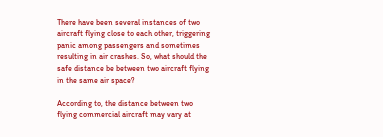There have been several instances of two aircraft flying close to each other, triggering panic among passengers and sometimes resulting in air crashes. So, what should the safe distance be between two aircraft flying in the same air space?

According to, the distance between two flying commercial aircraft may vary at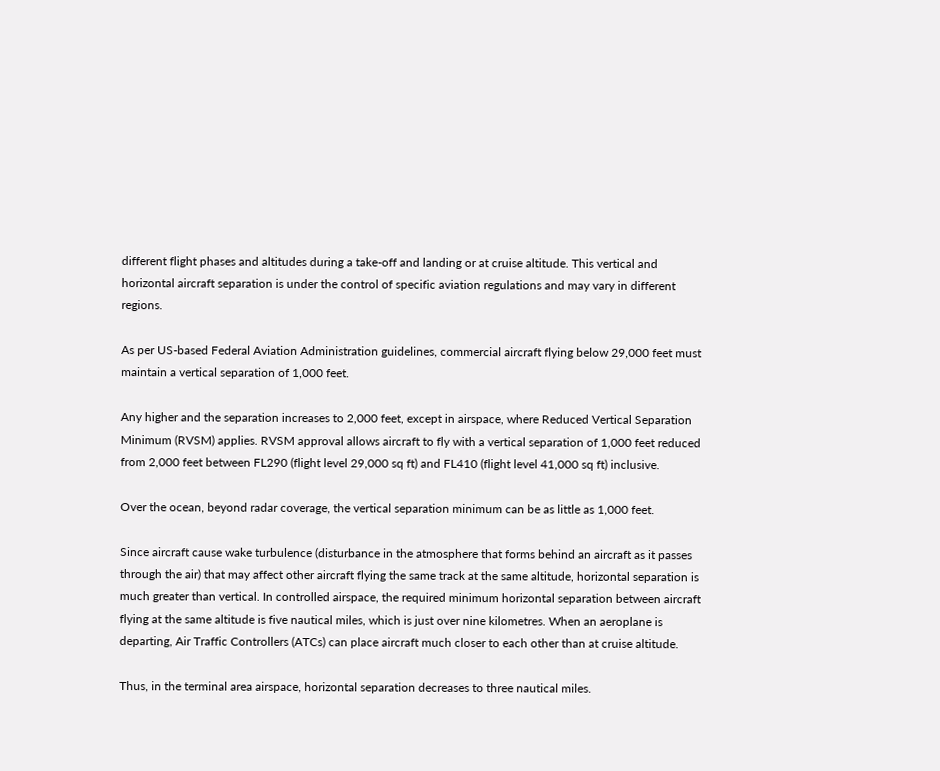different flight phases and altitudes during a take-off and landing or at cruise altitude. This vertical and horizontal aircraft separation is under the control of specific aviation regulations and may vary in different regions.

As per US-based Federal Aviation Administration guidelines, commercial aircraft flying below 29,000 feet must maintain a vertical separation of 1,000 feet.

Any higher and the separation increases to 2,000 feet, except in airspace, where Reduced Vertical Separation Minimum (RVSM) applies. RVSM approval allows aircraft to fly with a vertical separation of 1,000 feet reduced from 2,000 feet between FL290 (flight level 29,000 sq ft) and FL410 (flight level 41,000 sq ft) inclusive.

Over the ocean, beyond radar coverage, the vertical separation minimum can be as little as 1,000 feet.

Since aircraft cause wake turbulence (disturbance in the atmosphere that forms behind an aircraft as it passes through the air) that may affect other aircraft flying the same track at the same altitude, horizontal separation is much greater than vertical. In controlled airspace, the required minimum horizontal separation between aircraft flying at the same altitude is five nautical miles, which is just over nine kilometres. When an aeroplane is departing, Air Traffic Controllers (ATCs) can place aircraft much closer to each other than at cruise altitude.

Thus, in the terminal area airspace, horizontal separation decreases to three nautical miles.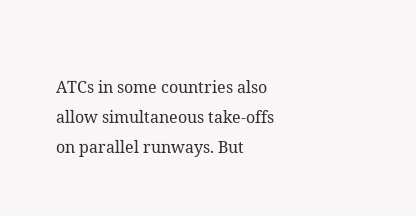ATCs in some countries also allow simultaneous take-offs on parallel runways. But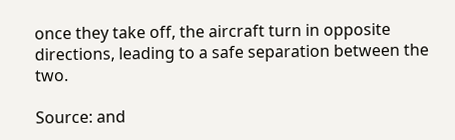once they take off, the aircraft turn in opposite directions, leading to a safe separation between the two.

Source: and